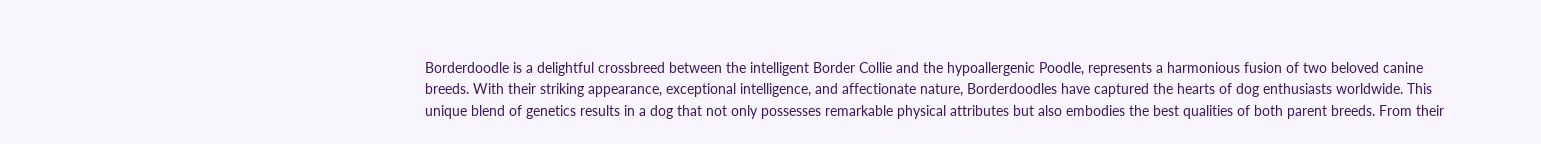Borderdoodle is a delightful crossbreed between the intelligent Border Collie and the hypoallergenic Poodle, represents a harmonious fusion of two beloved canine breeds. With their striking appearance, exceptional intelligence, and affectionate nature, Borderdoodles have captured the hearts of dog enthusiasts worldwide. This unique blend of genetics results in a dog that not only possesses remarkable physical attributes but also embodies the best qualities of both parent breeds. From their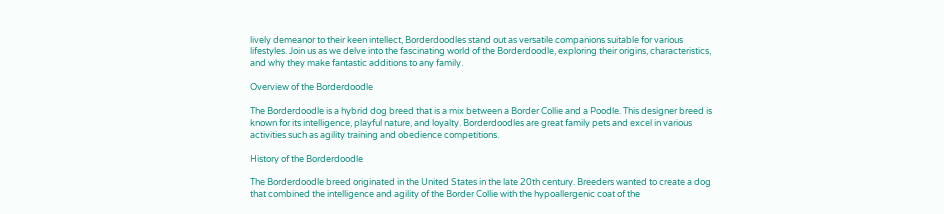lively demeanor to their keen intellect, Borderdoodles stand out as versatile companions suitable for various lifestyles. Join us as we delve into the fascinating world of the Borderdoodle, exploring their origins, characteristics, and why they make fantastic additions to any family.

Overview of the Borderdoodle

The Borderdoodle is a hybrid dog breed that is a mix between a Border Collie and a Poodle. This designer breed is known for its intelligence, playful nature, and loyalty. Borderdoodles are great family pets and excel in various activities such as agility training and obedience competitions.

History of the Borderdoodle

The Borderdoodle breed originated in the United States in the late 20th century. Breeders wanted to create a dog that combined the intelligence and agility of the Border Collie with the hypoallergenic coat of the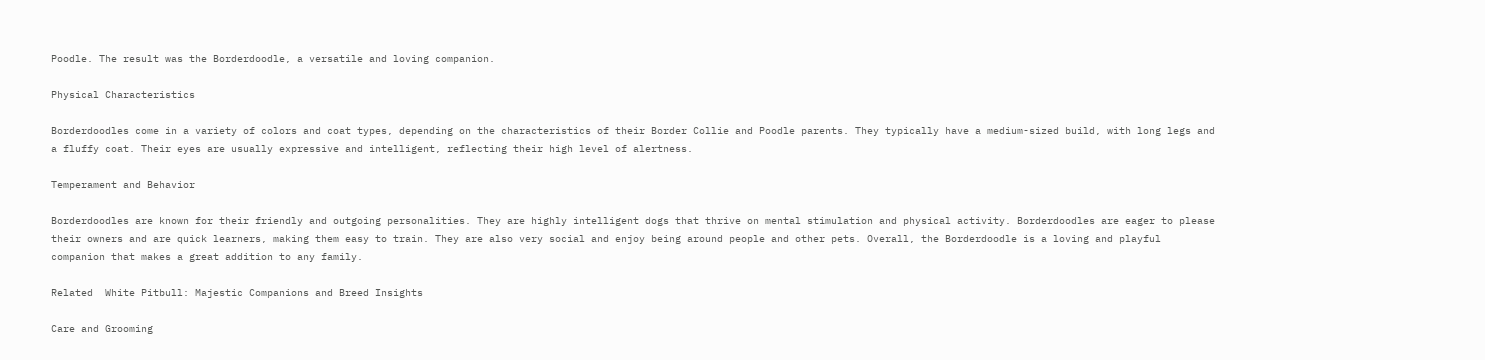Poodle. The result was the Borderdoodle, a versatile and loving companion.

Physical Characteristics

Borderdoodles come in a variety of colors and coat types, depending on the characteristics of their Border Collie and Poodle parents. They typically have a medium-sized build, with long legs and a fluffy coat. Their eyes are usually expressive and intelligent, reflecting their high level of alertness.

Temperament and Behavior

Borderdoodles are known for their friendly and outgoing personalities. They are highly intelligent dogs that thrive on mental stimulation and physical activity. Borderdoodles are eager to please their owners and are quick learners, making them easy to train. They are also very social and enjoy being around people and other pets. Overall, the Borderdoodle is a loving and playful companion that makes a great addition to any family.

Related  White Pitbull: Majestic Companions and Breed Insights

Care and Grooming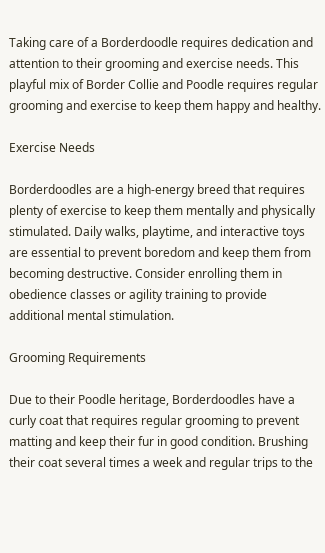Taking care of a Borderdoodle requires dedication and attention to their grooming and exercise needs. This playful mix of Border Collie and Poodle requires regular grooming and exercise to keep them happy and healthy.

Exercise Needs

Borderdoodles are a high-energy breed that requires plenty of exercise to keep them mentally and physically stimulated. Daily walks, playtime, and interactive toys are essential to prevent boredom and keep them from becoming destructive. Consider enrolling them in obedience classes or agility training to provide additional mental stimulation.

Grooming Requirements

Due to their Poodle heritage, Borderdoodles have a curly coat that requires regular grooming to prevent matting and keep their fur in good condition. Brushing their coat several times a week and regular trips to the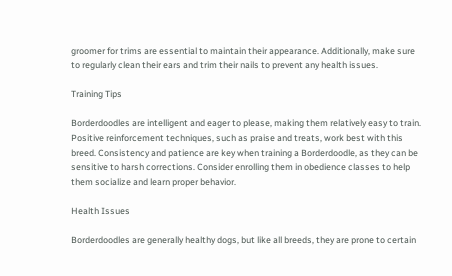groomer for trims are essential to maintain their appearance. Additionally, make sure to regularly clean their ears and trim their nails to prevent any health issues.

Training Tips

Borderdoodles are intelligent and eager to please, making them relatively easy to train. Positive reinforcement techniques, such as praise and treats, work best with this breed. Consistency and patience are key when training a Borderdoodle, as they can be sensitive to harsh corrections. Consider enrolling them in obedience classes to help them socialize and learn proper behavior.

Health Issues

Borderdoodles are generally healthy dogs, but like all breeds, they are prone to certain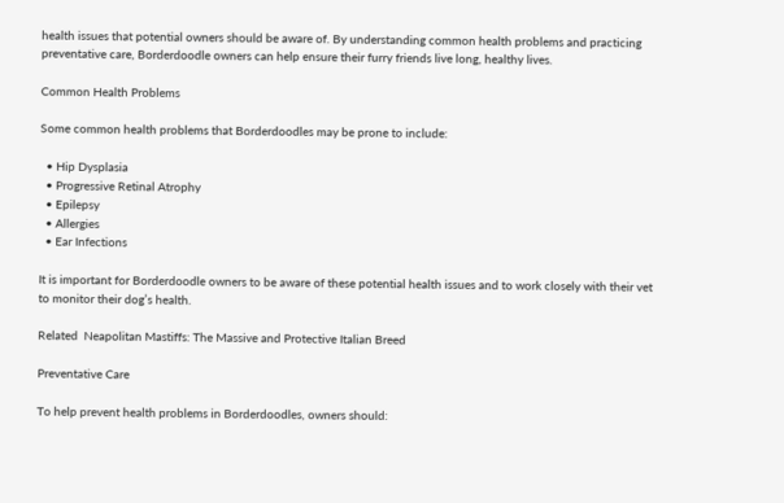health issues that potential owners should be aware of. By understanding common health problems and practicing preventative care, Borderdoodle owners can help ensure their furry friends live long, healthy lives.

Common Health Problems

Some common health problems that Borderdoodles may be prone to include:

  • Hip Dysplasia
  • Progressive Retinal Atrophy
  • Epilepsy
  • Allergies
  • Ear Infections

It is important for Borderdoodle owners to be aware of these potential health issues and to work closely with their vet to monitor their dog’s health.

Related  Neapolitan Mastiffs: The Massive and Protective Italian Breed

Preventative Care

To help prevent health problems in Borderdoodles, owners should: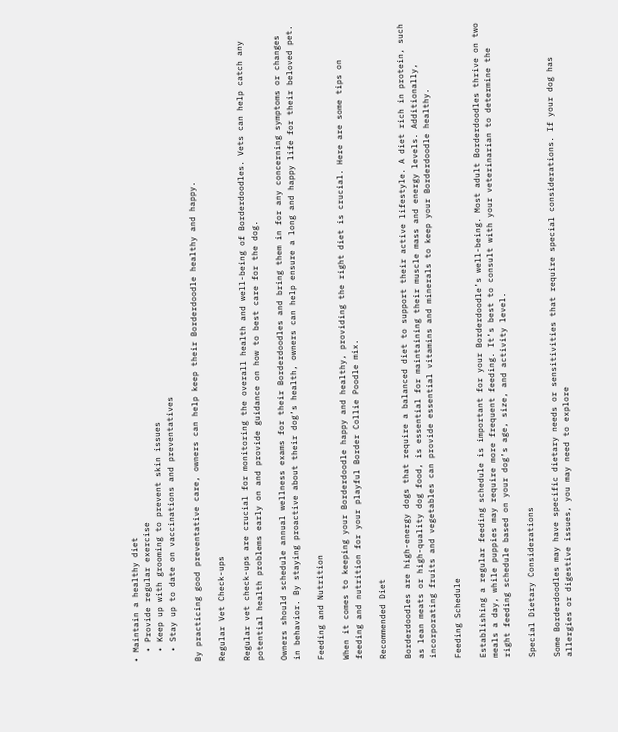• Maintain a healthy diet
  • Provide regular exercise
  • Keep up with grooming to prevent skin issues
  • Stay up to date on vaccinations and preventatives

By practicing good preventative care, owners can help keep their Borderdoodle healthy and happy.

Regular Vet Check-ups

Regular vet check-ups are crucial for monitoring the overall health and well-being of Borderdoodles. Vets can help catch any potential health problems early on and provide guidance on how to best care for the dog.

Owners should schedule annual wellness exams for their Borderdoodles and bring them in for any concerning symptoms or changes in behavior. By staying proactive about their dog’s health, owners can help ensure a long and happy life for their beloved pet.

Feeding and Nutrition

When it comes to keeping your Borderdoodle happy and healthy, providing the right diet is crucial. Here are some tips on feeding and nutrition for your playful Border Collie Poodle mix.

Recommended Diet

Borderdoodles are high-energy dogs that require a balanced diet to support their active lifestyle. A diet rich in protein, such as lean meats or high-quality dog food, is essential for maintaining their muscle mass and energy levels. Additionally, incorporating fruits and vegetables can provide essential vitamins and minerals to keep your Borderdoodle healthy.

Feeding Schedule

Establishing a regular feeding schedule is important for your Borderdoodle’s well-being. Most adult Borderdoodles thrive on two meals a day, while puppies may require more frequent feeding. It’s best to consult with your veterinarian to determine the right feeding schedule based on your dog’s age, size, and activity level.

Special Dietary Considerations

Some Borderdoodles may have specific dietary needs or sensitivities that require special considerations. If your dog has allergies or digestive issues, you may need to explore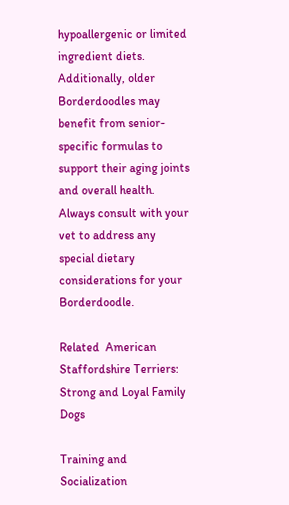hypoallergenic or limited ingredient diets. Additionally, older Borderdoodles may benefit from senior-specific formulas to support their aging joints and overall health. Always consult with your vet to address any special dietary considerations for your Borderdoodle.

Related  American Staffordshire Terriers: Strong and Loyal Family Dogs

Training and Socialization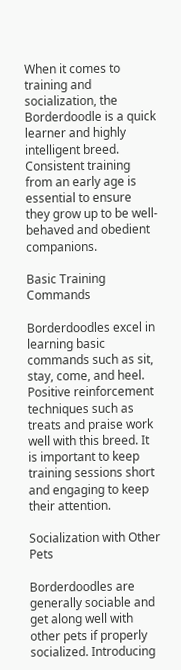When it comes to training and socialization, the Borderdoodle is a quick learner and highly intelligent breed. Consistent training from an early age is essential to ensure they grow up to be well-behaved and obedient companions.

Basic Training Commands

Borderdoodles excel in learning basic commands such as sit, stay, come, and heel. Positive reinforcement techniques such as treats and praise work well with this breed. It is important to keep training sessions short and engaging to keep their attention.

Socialization with Other Pets

Borderdoodles are generally sociable and get along well with other pets if properly socialized. Introducing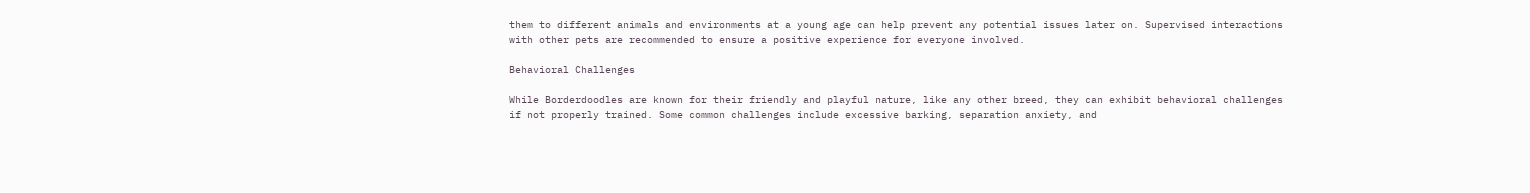them to different animals and environments at a young age can help prevent any potential issues later on. Supervised interactions with other pets are recommended to ensure a positive experience for everyone involved.

Behavioral Challenges

While Borderdoodles are known for their friendly and playful nature, like any other breed, they can exhibit behavioral challenges if not properly trained. Some common challenges include excessive barking, separation anxiety, and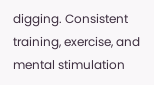digging. Consistent training, exercise, and mental stimulation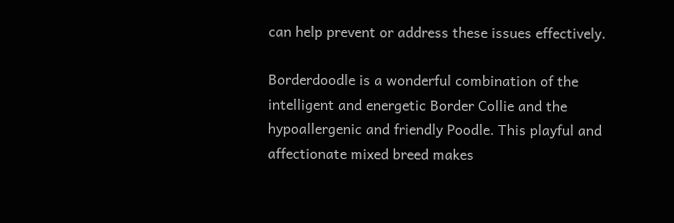can help prevent or address these issues effectively.

Borderdoodle is a wonderful combination of the intelligent and energetic Border Collie and the hypoallergenic and friendly Poodle. This playful and affectionate mixed breed makes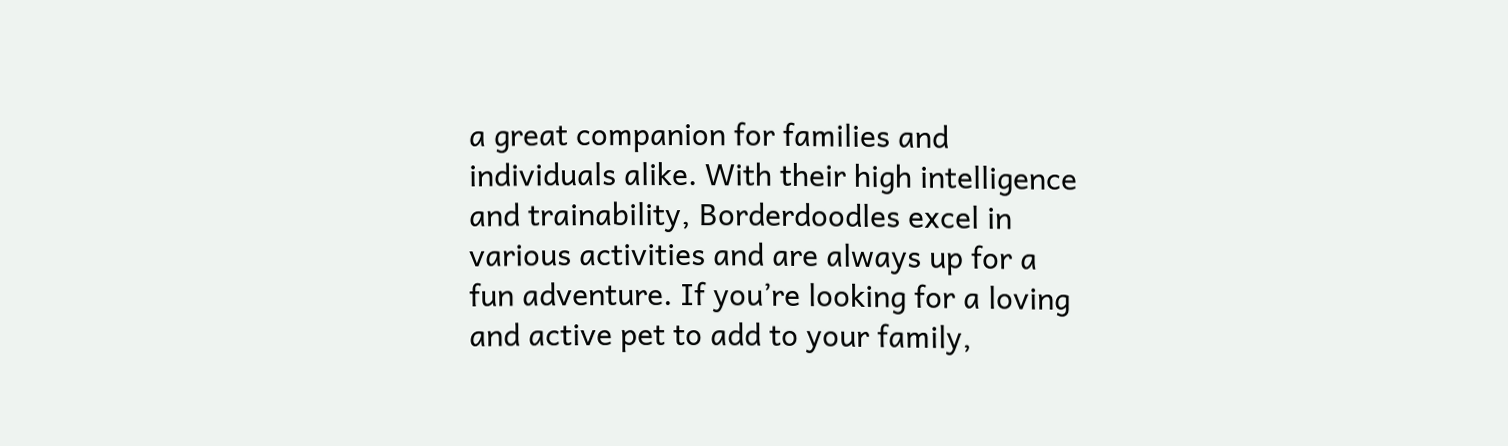a great companion for families and individuals alike. With their high intelligence and trainability, Borderdoodles excel in various activities and are always up for a fun adventure. If you’re looking for a loving and active pet to add to your family,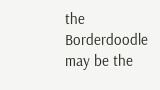the Borderdoodle may be the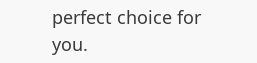perfect choice for you.